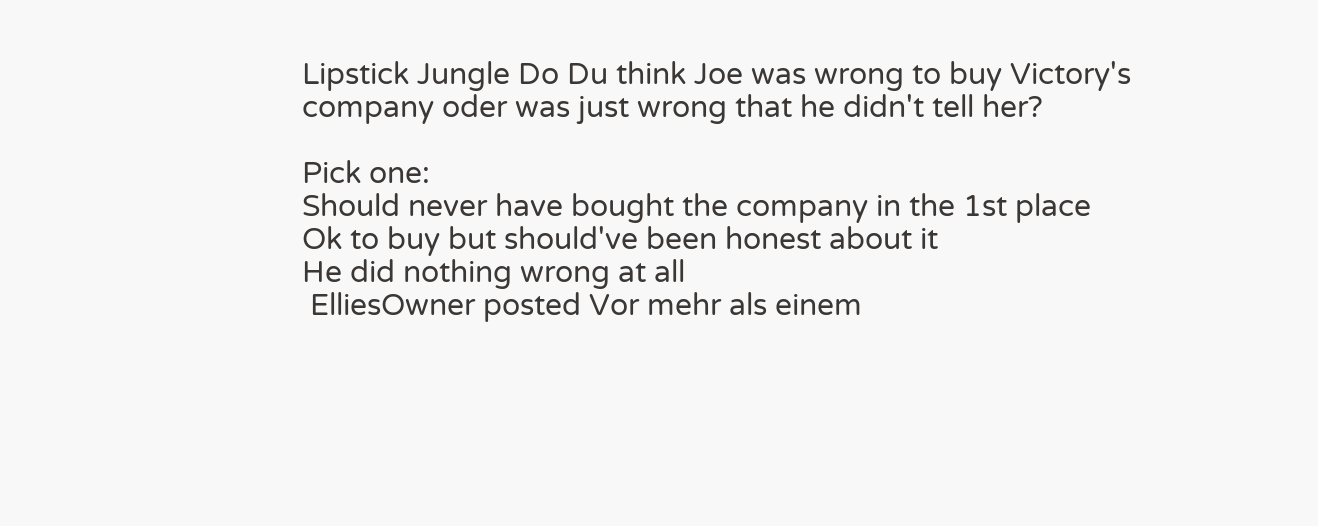Lipstick Jungle Do Du think Joe was wrong to buy Victory's company oder was just wrong that he didn't tell her?

Pick one:
Should never have bought the company in the 1st place
Ok to buy but should've been honest about it
He did nothing wrong at all
 ElliesOwner posted Vor mehr als einem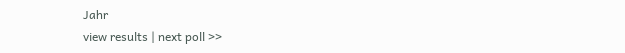Jahr
view results | next poll >>